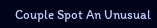Couple Spot An Unusual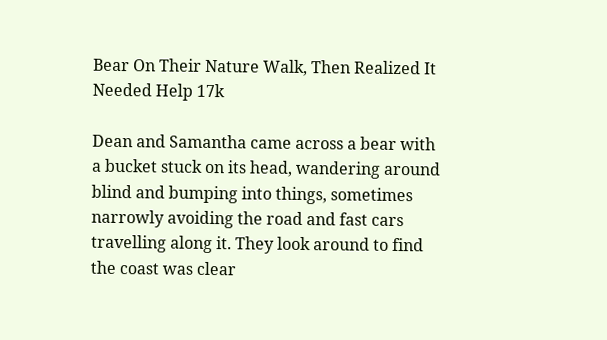Bear On Their Nature Walk, Then Realized It Needed Help 17k

Dean and Samantha came across a bear with a bucket stuck on its head, wandering around blind and bumping into things, sometimes narrowly avoiding the road and fast cars travelling along it. They look around to find the coast was clear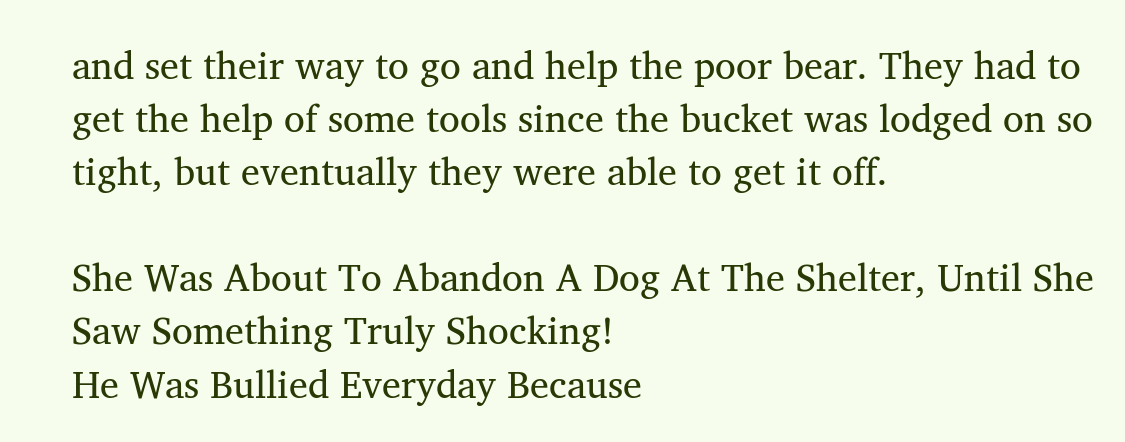and set their way to go and help the poor bear. They had to get the help of some tools since the bucket was lodged on so tight, but eventually they were able to get it off.

She Was About To Abandon A Dog At The Shelter, Until She Saw Something Truly Shocking!
He Was Bullied Everyday Because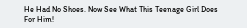He Had No Shoes. Now See What This Teenage Girl Does For Him!